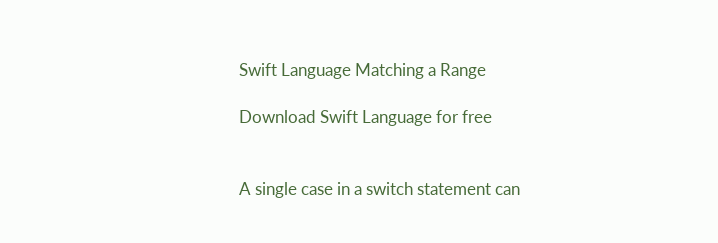Swift Language Matching a Range

Download Swift Language for free


A single case in a switch statement can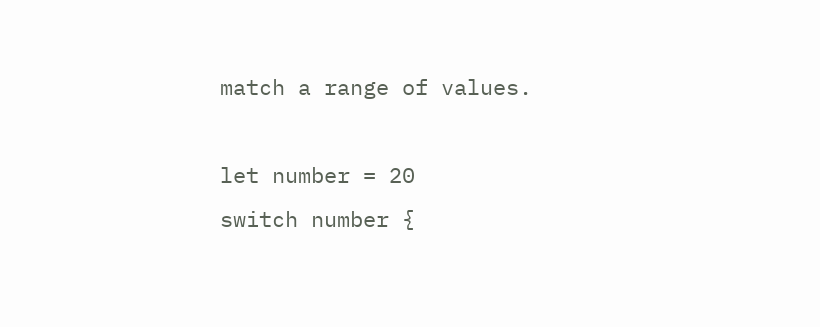match a range of values.

let number = 20
switch number {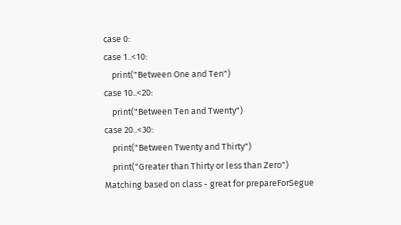case 0:
case 1..<10:
    print("Between One and Ten")
case 10..<20:
    print("Between Ten and Twenty")
case 20..<30:
    print("Between Twenty and Thirty")
    print("Greater than Thirty or less than Zero")
Matching based on class - great for prepareForSegue